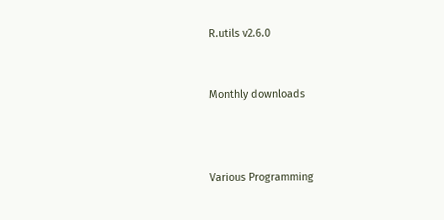R.utils v2.6.0


Monthly downloads



Various Programming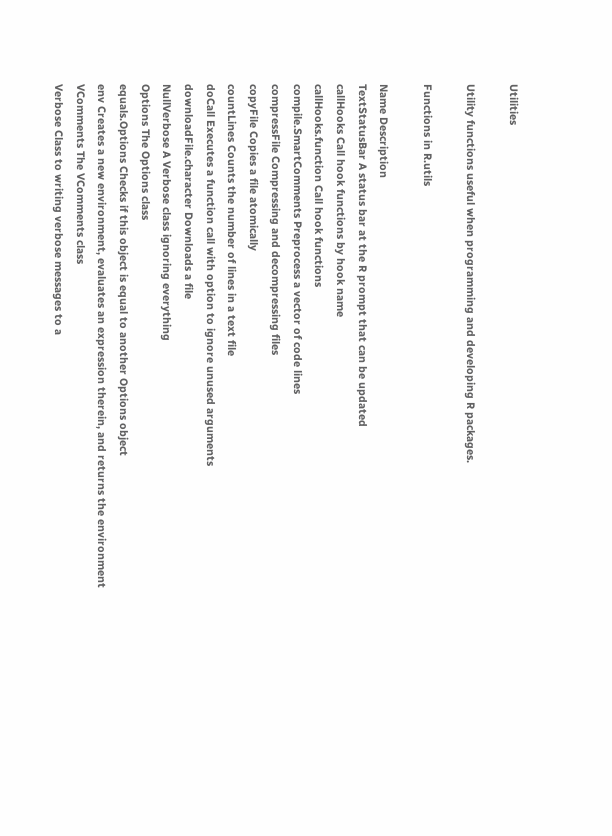Utilities

Utility functions useful when programming and developing R packages.

Functions in R.utils

Name Description
TextStatusBar A status bar at the R prompt that can be updated
callHooks Call hook functions by hook name
callHooks.function Call hook functions
compile.SmartComments Preprocess a vector of code lines
compressFile Compressing and decompressing files
copyFile Copies a file atomically
countLines Counts the number of lines in a text file
doCall Executes a function call with option to ignore unused arguments
downloadFile.character Downloads a file
NullVerbose A Verbose class ignoring everything
Options The Options class
equals.Options Checks if this object is equal to another Options object
env Creates a new environment, evaluates an expression therein, and returns the environment
VComments The VComments class
Verbose Class to writing verbose messages to a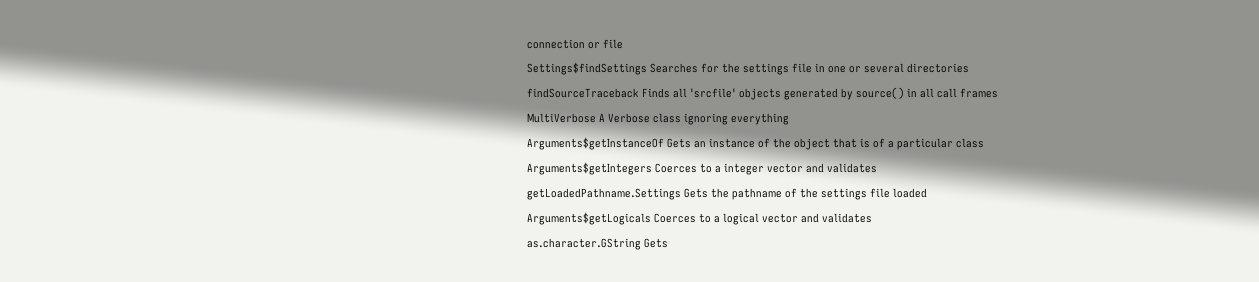connection or file
Settings$findSettings Searches for the settings file in one or several directories
findSourceTraceback Finds all 'srcfile' objects generated by source() in all call frames
MultiVerbose A Verbose class ignoring everything
Arguments$getInstanceOf Gets an instance of the object that is of a particular class
Arguments$getIntegers Coerces to a integer vector and validates
getLoadedPathname.Settings Gets the pathname of the settings file loaded
Arguments$getLogicals Coerces to a logical vector and validates
as.character.GString Gets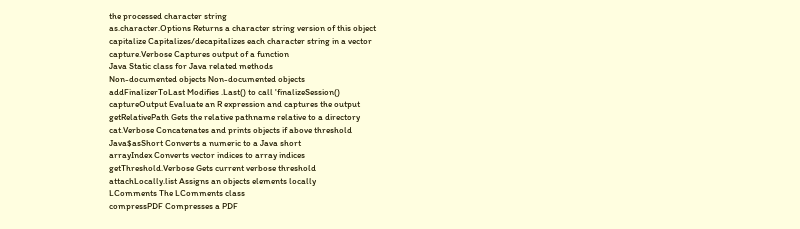the processed character string
as.character.Options Returns a character string version of this object
capitalize Capitalizes/decapitalizes each character string in a vector
capture.Verbose Captures output of a function
Java Static class for Java related methods
Non-documented objects Non-documented objects
addFinalizerToLast Modifies .Last() to call 'finalizeSession()
captureOutput Evaluate an R expression and captures the output
getRelativePath Gets the relative pathname relative to a directory
cat.Verbose Concatenates and prints objects if above threshold
Java$asShort Converts a numeric to a Java short
arrayIndex Converts vector indices to array indices
getThreshold.Verbose Gets current verbose threshold
attachLocally.list Assigns an objects elements locally
LComments The LComments class
compressPDF Compresses a PDF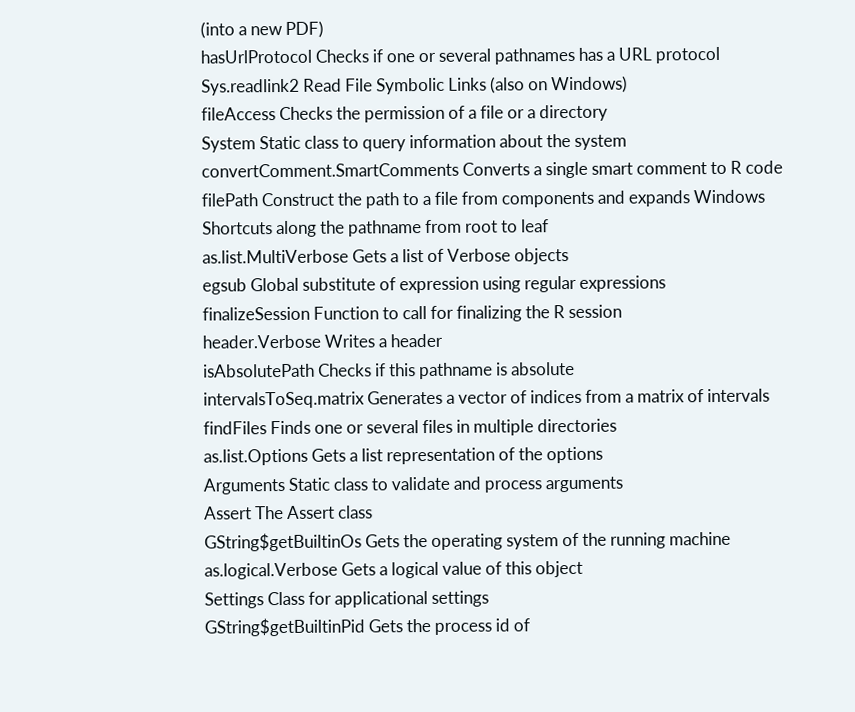(into a new PDF)
hasUrlProtocol Checks if one or several pathnames has a URL protocol
Sys.readlink2 Read File Symbolic Links (also on Windows)
fileAccess Checks the permission of a file or a directory
System Static class to query information about the system
convertComment.SmartComments Converts a single smart comment to R code
filePath Construct the path to a file from components and expands Windows Shortcuts along the pathname from root to leaf
as.list.MultiVerbose Gets a list of Verbose objects
egsub Global substitute of expression using regular expressions
finalizeSession Function to call for finalizing the R session
header.Verbose Writes a header
isAbsolutePath Checks if this pathname is absolute
intervalsToSeq.matrix Generates a vector of indices from a matrix of intervals
findFiles Finds one or several files in multiple directories
as.list.Options Gets a list representation of the options
Arguments Static class to validate and process arguments
Assert The Assert class
GString$getBuiltinOs Gets the operating system of the running machine
as.logical.Verbose Gets a logical value of this object
Settings Class for applicational settings
GString$getBuiltinPid Gets the process id of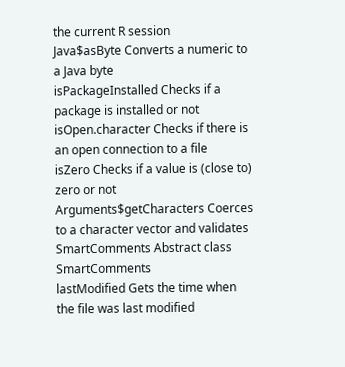the current R session
Java$asByte Converts a numeric to a Java byte
isPackageInstalled Checks if a package is installed or not
isOpen.character Checks if there is an open connection to a file
isZero Checks if a value is (close to) zero or not
Arguments$getCharacters Coerces to a character vector and validates
SmartComments Abstract class SmartComments
lastModified Gets the time when the file was last modified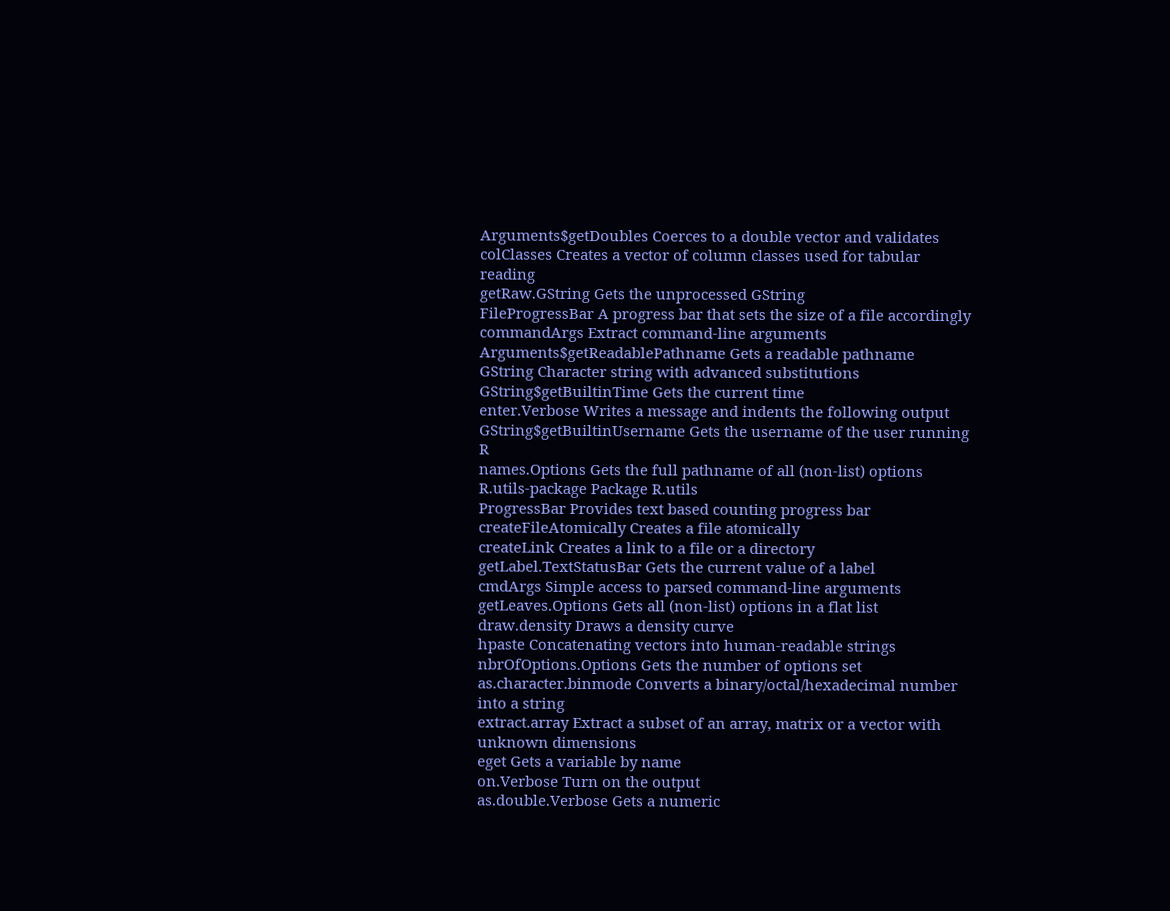Arguments$getDoubles Coerces to a double vector and validates
colClasses Creates a vector of column classes used for tabular reading
getRaw.GString Gets the unprocessed GString
FileProgressBar A progress bar that sets the size of a file accordingly
commandArgs Extract command-line arguments
Arguments$getReadablePathname Gets a readable pathname
GString Character string with advanced substitutions
GString$getBuiltinTime Gets the current time
enter.Verbose Writes a message and indents the following output
GString$getBuiltinUsername Gets the username of the user running R
names.Options Gets the full pathname of all (non-list) options
R.utils-package Package R.utils
ProgressBar Provides text based counting progress bar
createFileAtomically Creates a file atomically
createLink Creates a link to a file or a directory
getLabel.TextStatusBar Gets the current value of a label
cmdArgs Simple access to parsed command-line arguments
getLeaves.Options Gets all (non-list) options in a flat list
draw.density Draws a density curve
hpaste Concatenating vectors into human-readable strings
nbrOfOptions.Options Gets the number of options set
as.character.binmode Converts a binary/octal/hexadecimal number into a string
extract.array Extract a subset of an array, matrix or a vector with unknown dimensions
eget Gets a variable by name
on.Verbose Turn on the output
as.double.Verbose Gets a numeric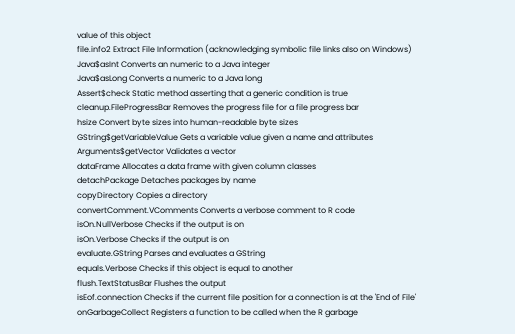value of this object
file.info2 Extract File Information (acknowledging symbolic file links also on Windows)
Java$asInt Converts an numeric to a Java integer
Java$asLong Converts a numeric to a Java long
Assert$check Static method asserting that a generic condition is true
cleanup.FileProgressBar Removes the progress file for a file progress bar
hsize Convert byte sizes into human-readable byte sizes
GString$getVariableValue Gets a variable value given a name and attributes
Arguments$getVector Validates a vector
dataFrame Allocates a data frame with given column classes
detachPackage Detaches packages by name
copyDirectory Copies a directory
convertComment.VComments Converts a verbose comment to R code
isOn.NullVerbose Checks if the output is on
isOn.Verbose Checks if the output is on
evaluate.GString Parses and evaluates a GString
equals.Verbose Checks if this object is equal to another
flush.TextStatusBar Flushes the output
isEof.connection Checks if the current file position for a connection is at the 'End of File'
onGarbageCollect Registers a function to be called when the R garbage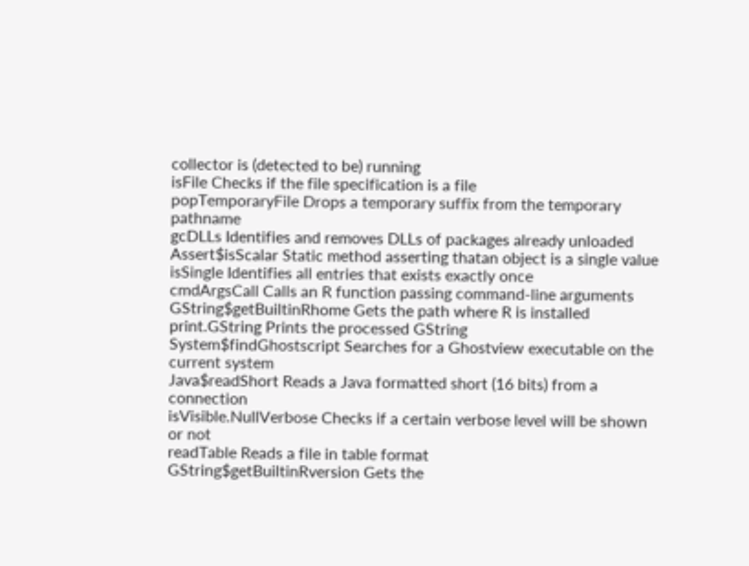collector is (detected to be) running
isFile Checks if the file specification is a file
popTemporaryFile Drops a temporary suffix from the temporary pathname
gcDLLs Identifies and removes DLLs of packages already unloaded
Assert$isScalar Static method asserting thatan object is a single value
isSingle Identifies all entries that exists exactly once
cmdArgsCall Calls an R function passing command-line arguments
GString$getBuiltinRhome Gets the path where R is installed
print.GString Prints the processed GString
System$findGhostscript Searches for a Ghostview executable on the current system
Java$readShort Reads a Java formatted short (16 bits) from a connection
isVisible.NullVerbose Checks if a certain verbose level will be shown or not
readTable Reads a file in table format
GString$getBuiltinRversion Gets the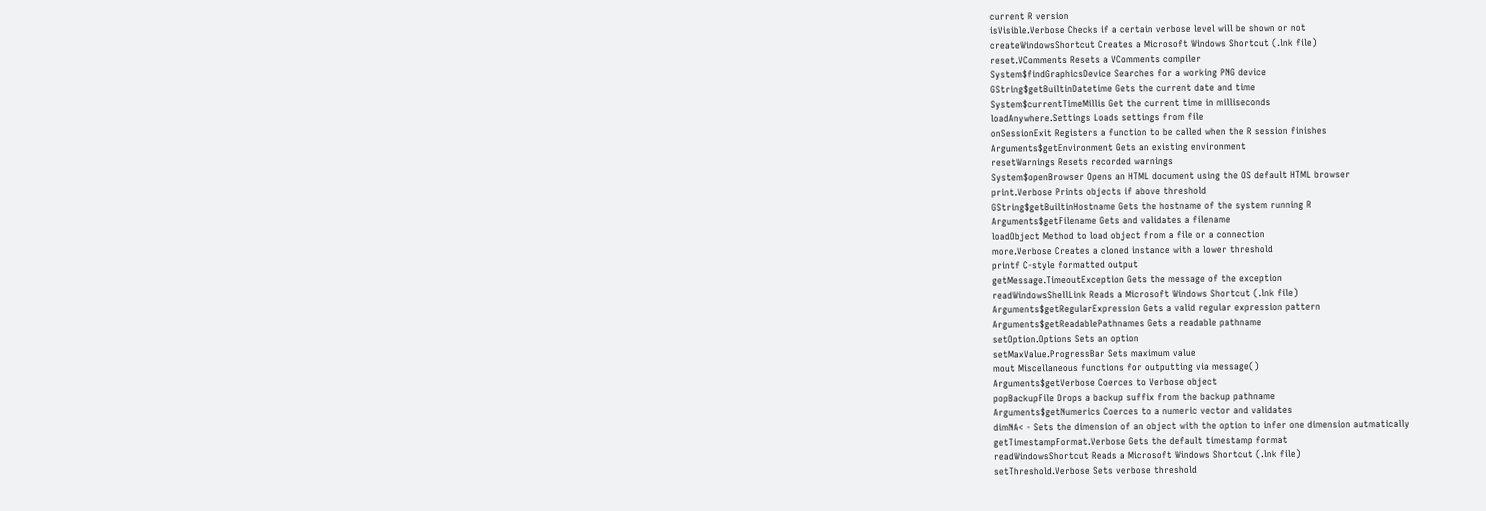current R version
isVisible.Verbose Checks if a certain verbose level will be shown or not
createWindowsShortcut Creates a Microsoft Windows Shortcut (.lnk file)
reset.VComments Resets a VComments compiler
System$findGraphicsDevice Searches for a working PNG device
GString$getBuiltinDatetime Gets the current date and time
System$currentTimeMillis Get the current time in milliseconds
loadAnywhere.Settings Loads settings from file
onSessionExit Registers a function to be called when the R session finishes
Arguments$getEnvironment Gets an existing environment
resetWarnings Resets recorded warnings
System$openBrowser Opens an HTML document using the OS default HTML browser
print.Verbose Prints objects if above threshold
GString$getBuiltinHostname Gets the hostname of the system running R
Arguments$getFilename Gets and validates a filename
loadObject Method to load object from a file or a connection
more.Verbose Creates a cloned instance with a lower threshold
printf C-style formatted output
getMessage.TimeoutException Gets the message of the exception
readWindowsShellLink Reads a Microsoft Windows Shortcut (.lnk file)
Arguments$getRegularExpression Gets a valid regular expression pattern
Arguments$getReadablePathnames Gets a readable pathname
setOption.Options Sets an option
setMaxValue.ProgressBar Sets maximum value
mout Miscellaneous functions for outputting via message()
Arguments$getVerbose Coerces to Verbose object
popBackupFile Drops a backup suffix from the backup pathname
Arguments$getNumerics Coerces to a numeric vector and validates
dimNA< - Sets the dimension of an object with the option to infer one dimension autmatically
getTimestampFormat.Verbose Gets the default timestamp format
readWindowsShortcut Reads a Microsoft Windows Shortcut (.lnk file)
setThreshold.Verbose Sets verbose threshold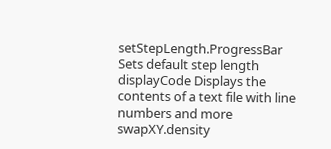setStepLength.ProgressBar Sets default step length
displayCode Displays the contents of a text file with line numbers and more
swapXY.density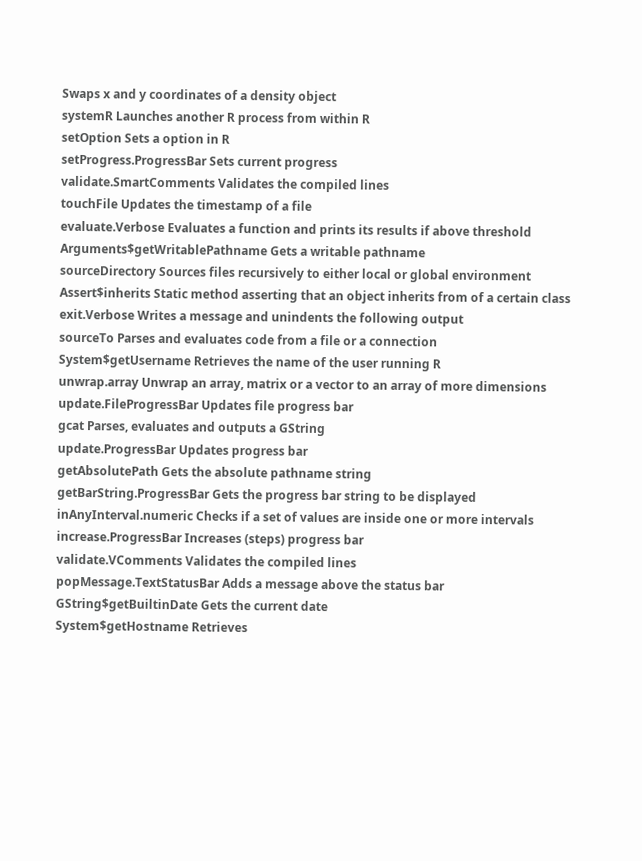Swaps x and y coordinates of a density object
systemR Launches another R process from within R
setOption Sets a option in R
setProgress.ProgressBar Sets current progress
validate.SmartComments Validates the compiled lines
touchFile Updates the timestamp of a file
evaluate.Verbose Evaluates a function and prints its results if above threshold
Arguments$getWritablePathname Gets a writable pathname
sourceDirectory Sources files recursively to either local or global environment
Assert$inherits Static method asserting that an object inherits from of a certain class
exit.Verbose Writes a message and unindents the following output
sourceTo Parses and evaluates code from a file or a connection
System$getUsername Retrieves the name of the user running R
unwrap.array Unwrap an array, matrix or a vector to an array of more dimensions
update.FileProgressBar Updates file progress bar
gcat Parses, evaluates and outputs a GString
update.ProgressBar Updates progress bar
getAbsolutePath Gets the absolute pathname string
getBarString.ProgressBar Gets the progress bar string to be displayed
inAnyInterval.numeric Checks if a set of values are inside one or more intervals
increase.ProgressBar Increases (steps) progress bar
validate.VComments Validates the compiled lines
popMessage.TextStatusBar Adds a message above the status bar
GString$getBuiltinDate Gets the current date
System$getHostname Retrieves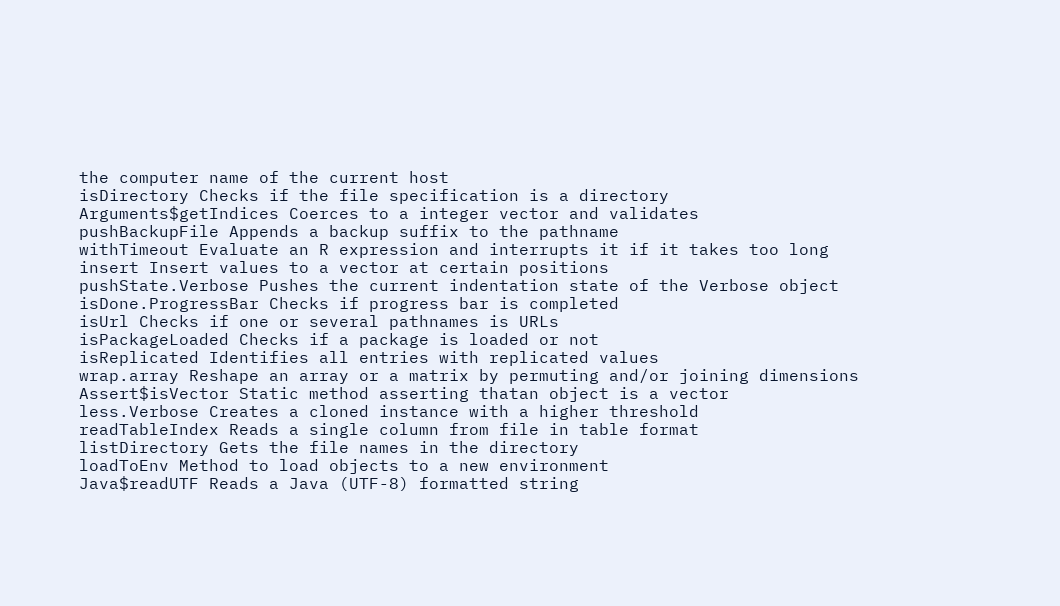the computer name of the current host
isDirectory Checks if the file specification is a directory
Arguments$getIndices Coerces to a integer vector and validates
pushBackupFile Appends a backup suffix to the pathname
withTimeout Evaluate an R expression and interrupts it if it takes too long
insert Insert values to a vector at certain positions
pushState.Verbose Pushes the current indentation state of the Verbose object
isDone.ProgressBar Checks if progress bar is completed
isUrl Checks if one or several pathnames is URLs
isPackageLoaded Checks if a package is loaded or not
isReplicated Identifies all entries with replicated values
wrap.array Reshape an array or a matrix by permuting and/or joining dimensions
Assert$isVector Static method asserting thatan object is a vector
less.Verbose Creates a cloned instance with a higher threshold
readTableIndex Reads a single column from file in table format
listDirectory Gets the file names in the directory
loadToEnv Method to load objects to a new environment
Java$readUTF Reads a Java (UTF-8) formatted string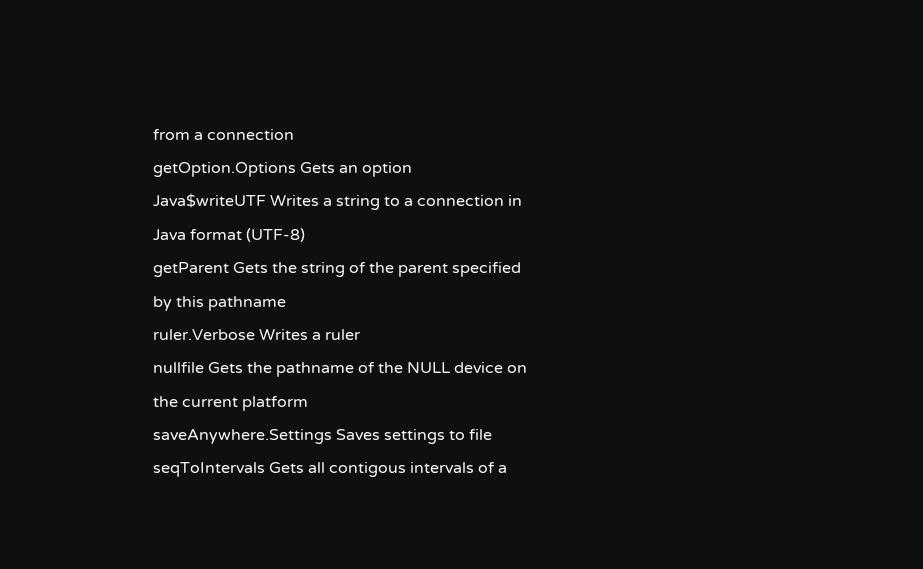from a connection
getOption.Options Gets an option
Java$writeUTF Writes a string to a connection in Java format (UTF-8)
getParent Gets the string of the parent specified by this pathname
ruler.Verbose Writes a ruler
nullfile Gets the pathname of the NULL device on the current platform
saveAnywhere.Settings Saves settings to file
seqToIntervals Gets all contigous intervals of a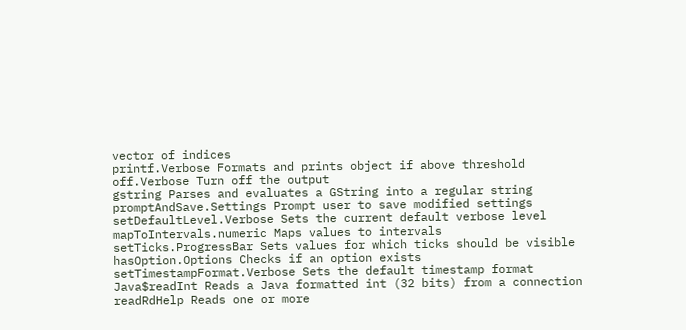vector of indices
printf.Verbose Formats and prints object if above threshold
off.Verbose Turn off the output
gstring Parses and evaluates a GString into a regular string
promptAndSave.Settings Prompt user to save modified settings
setDefaultLevel.Verbose Sets the current default verbose level
mapToIntervals.numeric Maps values to intervals
setTicks.ProgressBar Sets values for which ticks should be visible
hasOption.Options Checks if an option exists
setTimestampFormat.Verbose Sets the default timestamp format
Java$readInt Reads a Java formatted int (32 bits) from a connection
readRdHelp Reads one or more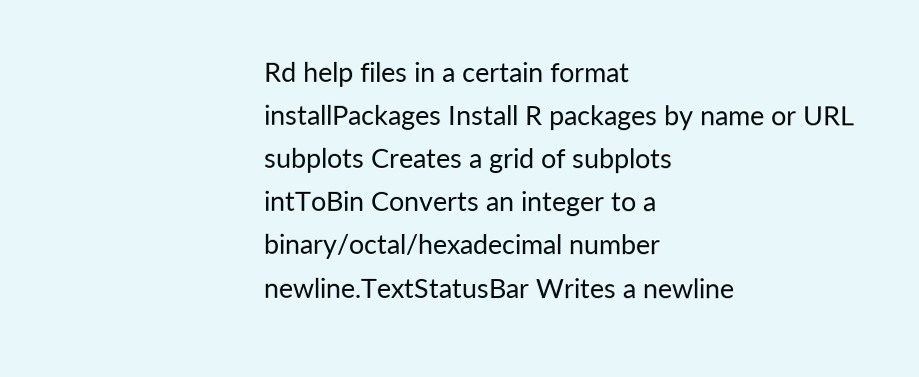Rd help files in a certain format
installPackages Install R packages by name or URL
subplots Creates a grid of subplots
intToBin Converts an integer to a binary/octal/hexadecimal number
newline.TextStatusBar Writes a newline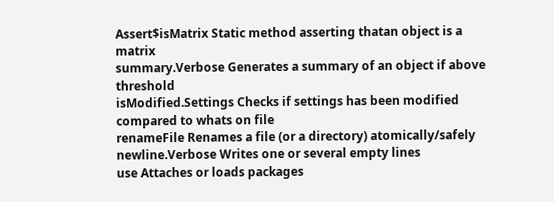Assert$isMatrix Static method asserting thatan object is a matrix
summary.Verbose Generates a summary of an object if above threshold
isModified.Settings Checks if settings has been modified compared to whats on file
renameFile Renames a file (or a directory) atomically/safely
newline.Verbose Writes one or several empty lines
use Attaches or loads packages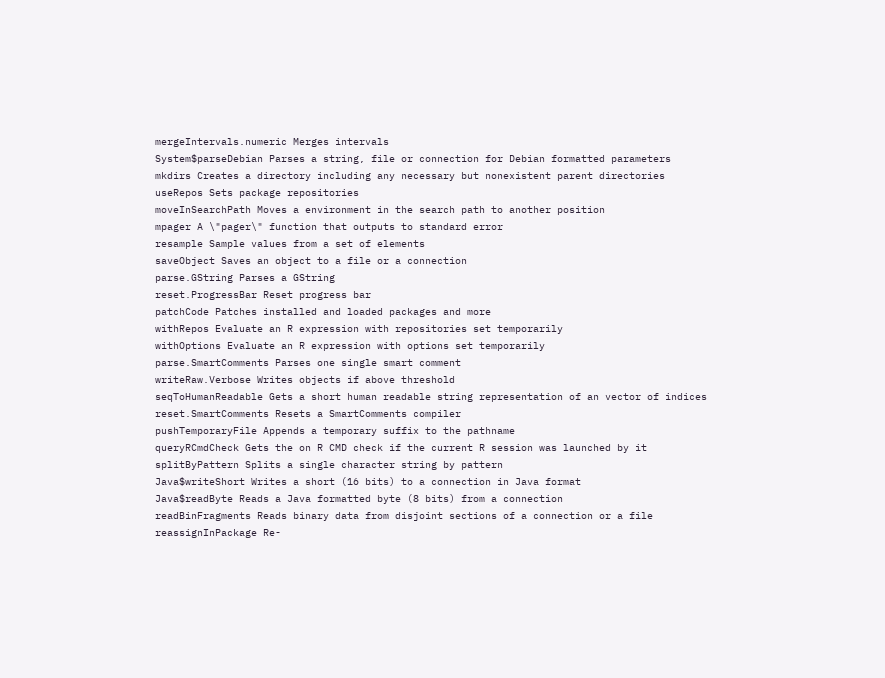mergeIntervals.numeric Merges intervals
System$parseDebian Parses a string, file or connection for Debian formatted parameters
mkdirs Creates a directory including any necessary but nonexistent parent directories
useRepos Sets package repositories
moveInSearchPath Moves a environment in the search path to another position
mpager A \"pager\" function that outputs to standard error
resample Sample values from a set of elements
saveObject Saves an object to a file or a connection
parse.GString Parses a GString
reset.ProgressBar Reset progress bar
patchCode Patches installed and loaded packages and more
withRepos Evaluate an R expression with repositories set temporarily
withOptions Evaluate an R expression with options set temporarily
parse.SmartComments Parses one single smart comment
writeRaw.Verbose Writes objects if above threshold
seqToHumanReadable Gets a short human readable string representation of an vector of indices
reset.SmartComments Resets a SmartComments compiler
pushTemporaryFile Appends a temporary suffix to the pathname
queryRCmdCheck Gets the on R CMD check if the current R session was launched by it
splitByPattern Splits a single character string by pattern
Java$writeShort Writes a short (16 bits) to a connection in Java format
Java$readByte Reads a Java formatted byte (8 bits) from a connection
readBinFragments Reads binary data from disjoint sections of a connection or a file
reassignInPackage Re-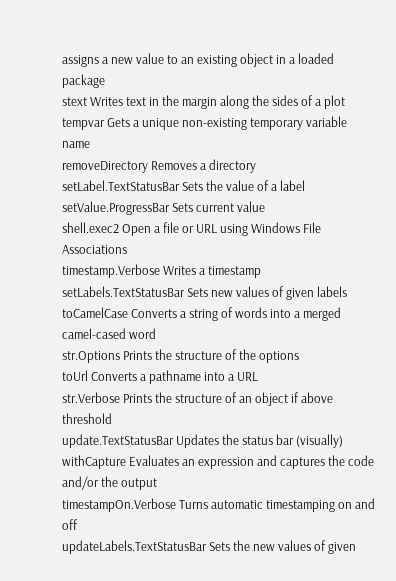assigns a new value to an existing object in a loaded package
stext Writes text in the margin along the sides of a plot
tempvar Gets a unique non-existing temporary variable name
removeDirectory Removes a directory
setLabel.TextStatusBar Sets the value of a label
setValue.ProgressBar Sets current value
shell.exec2 Open a file or URL using Windows File Associations
timestamp.Verbose Writes a timestamp
setLabels.TextStatusBar Sets new values of given labels
toCamelCase Converts a string of words into a merged camel-cased word
str.Options Prints the structure of the options
toUrl Converts a pathname into a URL
str.Verbose Prints the structure of an object if above threshold
update.TextStatusBar Updates the status bar (visually)
withCapture Evaluates an expression and captures the code and/or the output
timestampOn.Verbose Turns automatic timestamping on and off
updateLabels.TextStatusBar Sets the new values of given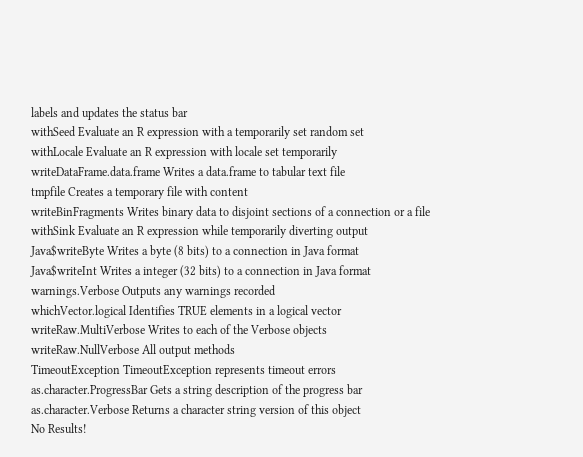labels and updates the status bar
withSeed Evaluate an R expression with a temporarily set random set
withLocale Evaluate an R expression with locale set temporarily
writeDataFrame.data.frame Writes a data.frame to tabular text file
tmpfile Creates a temporary file with content
writeBinFragments Writes binary data to disjoint sections of a connection or a file
withSink Evaluate an R expression while temporarily diverting output
Java$writeByte Writes a byte (8 bits) to a connection in Java format
Java$writeInt Writes a integer (32 bits) to a connection in Java format
warnings.Verbose Outputs any warnings recorded
whichVector.logical Identifies TRUE elements in a logical vector
writeRaw.MultiVerbose Writes to each of the Verbose objects
writeRaw.NullVerbose All output methods
TimeoutException TimeoutException represents timeout errors
as.character.ProgressBar Gets a string description of the progress bar
as.character.Verbose Returns a character string version of this object
No Results!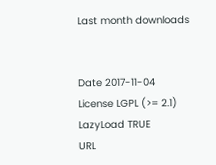Last month downloads


Date 2017-11-04
License LGPL (>= 2.1)
LazyLoad TRUE
URL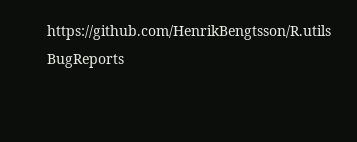https://github.com/HenrikBengtsson/R.utils
BugReports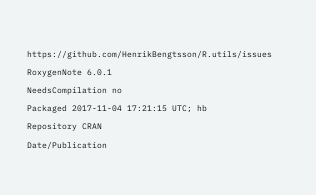https://github.com/HenrikBengtsson/R.utils/issues
RoxygenNote 6.0.1
NeedsCompilation no
Packaged 2017-11-04 17:21:15 UTC; hb
Repository CRAN
Date/Publication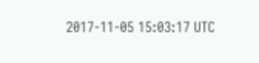2017-11-05 15:03:17 UTC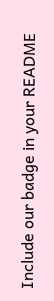Include our badge in your README